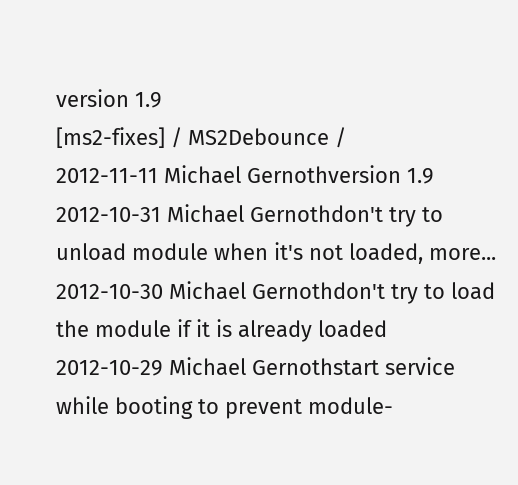version 1.9
[ms2-fixes] / MS2Debounce /
2012-11-11 Michael Gernothversion 1.9
2012-10-31 Michael Gernothdon't try to unload module when it's not loaded, more...
2012-10-30 Michael Gernothdon't try to load the module if it is already loaded
2012-10-29 Michael Gernothstart service while booting to prevent module-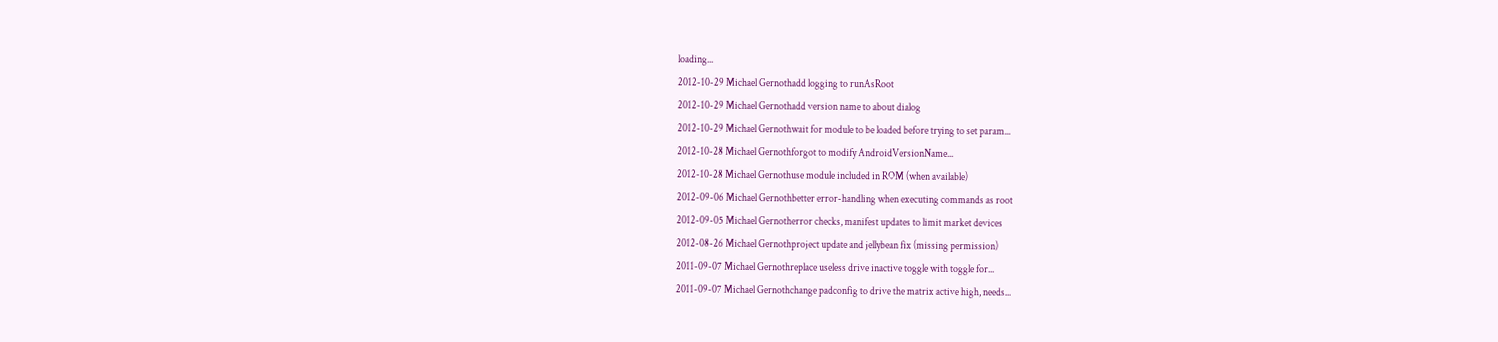loading...
2012-10-29 Michael Gernothadd logging to runAsRoot
2012-10-29 Michael Gernothadd version name to about dialog
2012-10-29 Michael Gernothwait for module to be loaded before trying to set param...
2012-10-28 Michael Gernothforgot to modify AndroidVersionName...
2012-10-28 Michael Gernothuse module included in ROM (when available)
2012-09-06 Michael Gernothbetter error-handling when executing commands as root
2012-09-05 Michael Gernotherror checks, manifest updates to limit market devices
2012-08-26 Michael Gernothproject update and jellybean fix (missing permission)
2011-09-07 Michael Gernothreplace useless drive inactive toggle with toggle for...
2011-09-07 Michael Gernothchange padconfig to drive the matrix active high, needs...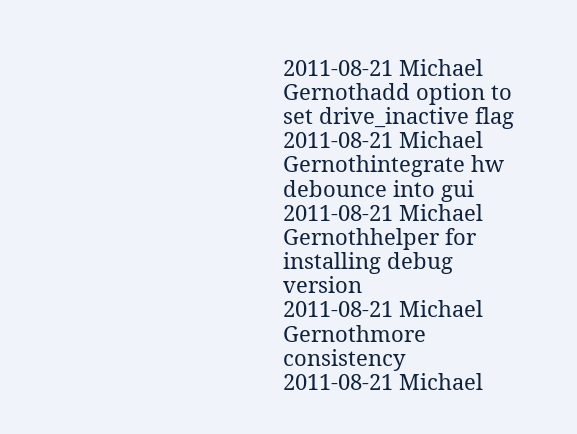2011-08-21 Michael Gernothadd option to set drive_inactive flag
2011-08-21 Michael Gernothintegrate hw debounce into gui
2011-08-21 Michael Gernothhelper for installing debug version
2011-08-21 Michael Gernothmore consistency
2011-08-21 Michael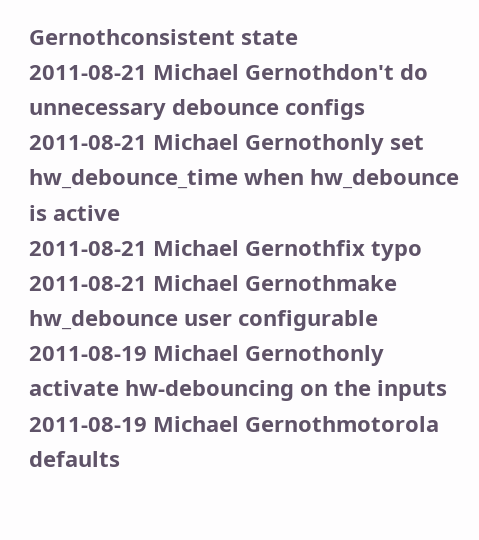Gernothconsistent state
2011-08-21 Michael Gernothdon't do unnecessary debounce configs
2011-08-21 Michael Gernothonly set hw_debounce_time when hw_debounce is active
2011-08-21 Michael Gernothfix typo
2011-08-21 Michael Gernothmake hw_debounce user configurable
2011-08-19 Michael Gernothonly activate hw-debouncing on the inputs
2011-08-19 Michael Gernothmotorola defaults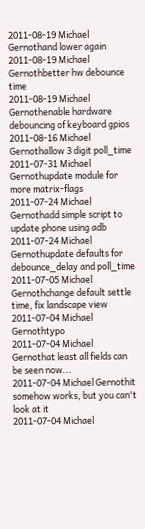2011-08-19 Michael Gernothand lower again
2011-08-19 Michael Gernothbetter hw debounce time
2011-08-19 Michael Gernothenable hardware debouncing of keyboard gpios
2011-08-16 Michael Gernothallow 3 digit poll_time
2011-07-31 Michael Gernothupdate module for more matrix-flags
2011-07-24 Michael Gernothadd simple script to update phone using adb
2011-07-24 Michael Gernothupdate defaults for debounce_delay and poll_time
2011-07-05 Michael Gernothchange default settle time, fix landscape view
2011-07-04 Michael Gernothtypo
2011-07-04 Michael Gernothat least all fields can be seen now...
2011-07-04 Michael Gernothit somehow works, but you can't look at it
2011-07-04 Michael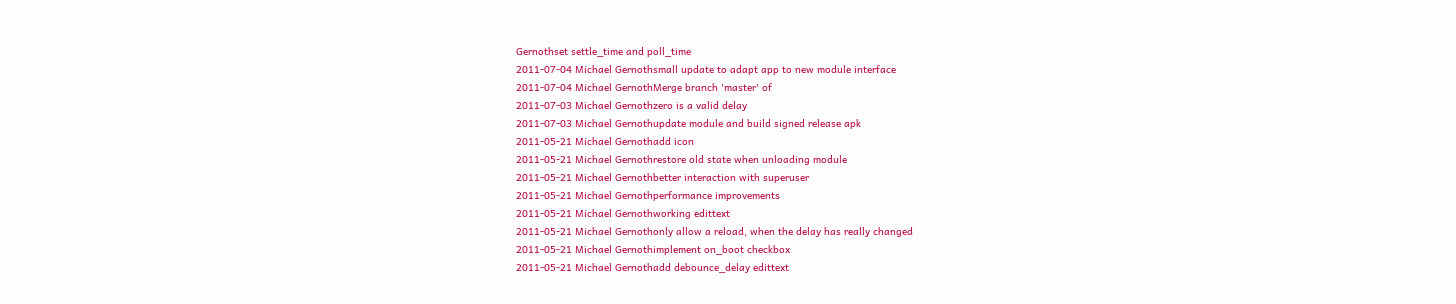Gernothset settle_time and poll_time
2011-07-04 Michael Gernothsmall update to adapt app to new module interface
2011-07-04 Michael GernothMerge branch 'master' of
2011-07-03 Michael Gernothzero is a valid delay
2011-07-03 Michael Gernothupdate module and build signed release apk
2011-05-21 Michael Gernothadd icon
2011-05-21 Michael Gernothrestore old state when unloading module
2011-05-21 Michael Gernothbetter interaction with superuser
2011-05-21 Michael Gernothperformance improvements
2011-05-21 Michael Gernothworking edittext
2011-05-21 Michael Gernothonly allow a reload, when the delay has really changed
2011-05-21 Michael Gernothimplement on_boot checkbox
2011-05-21 Michael Gernothadd debounce_delay edittext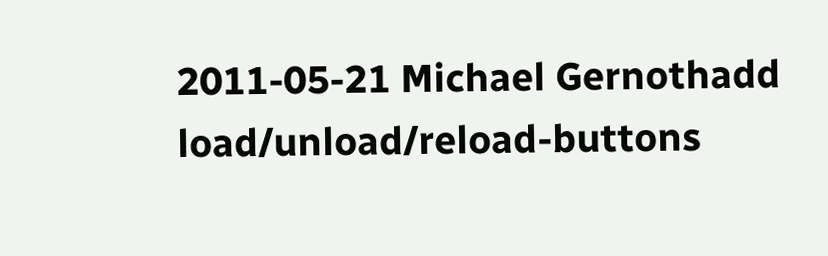2011-05-21 Michael Gernothadd load/unload/reload-buttons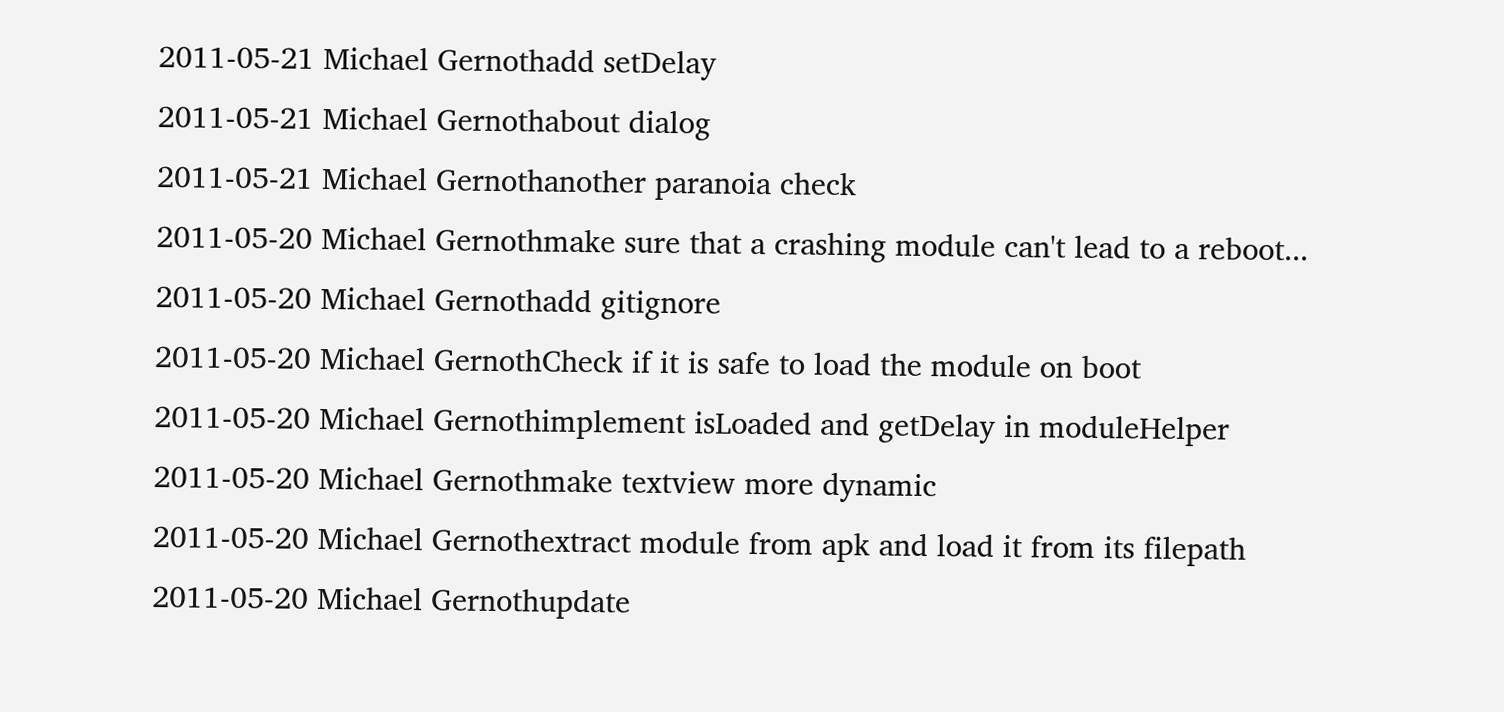2011-05-21 Michael Gernothadd setDelay
2011-05-21 Michael Gernothabout dialog
2011-05-21 Michael Gernothanother paranoia check
2011-05-20 Michael Gernothmake sure that a crashing module can't lead to a reboot...
2011-05-20 Michael Gernothadd gitignore
2011-05-20 Michael GernothCheck if it is safe to load the module on boot
2011-05-20 Michael Gernothimplement isLoaded and getDelay in moduleHelper
2011-05-20 Michael Gernothmake textview more dynamic
2011-05-20 Michael Gernothextract module from apk and load it from its filepath
2011-05-20 Michael Gernothupdate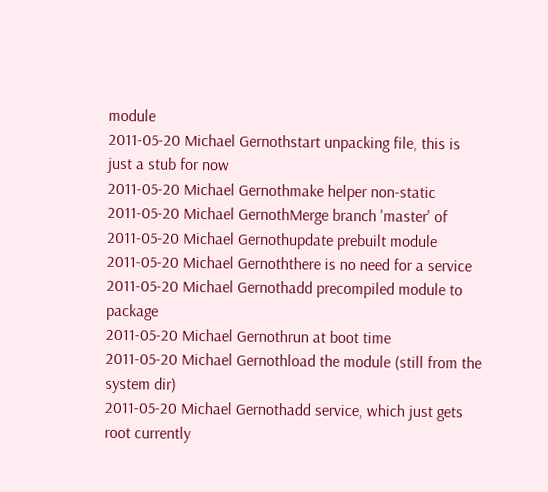module
2011-05-20 Michael Gernothstart unpacking file, this is just a stub for now
2011-05-20 Michael Gernothmake helper non-static
2011-05-20 Michael GernothMerge branch 'master' of
2011-05-20 Michael Gernothupdate prebuilt module
2011-05-20 Michael Gernoththere is no need for a service
2011-05-20 Michael Gernothadd precompiled module to package
2011-05-20 Michael Gernothrun at boot time
2011-05-20 Michael Gernothload the module (still from the system dir)
2011-05-20 Michael Gernothadd service, which just gets root currently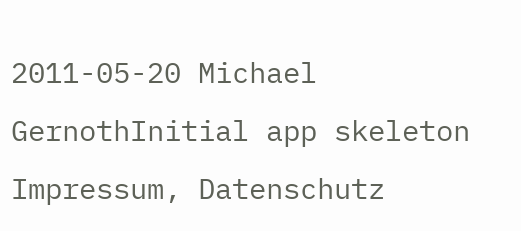2011-05-20 Michael GernothInitial app skeleton
Impressum, Datenschutz